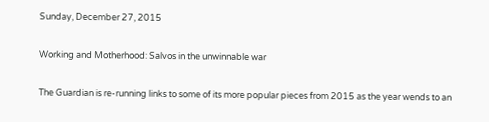Sunday, December 27, 2015

Working and Motherhood: Salvos in the unwinnable war

The Guardian is re-running links to some of its more popular pieces from 2015 as the year wends to an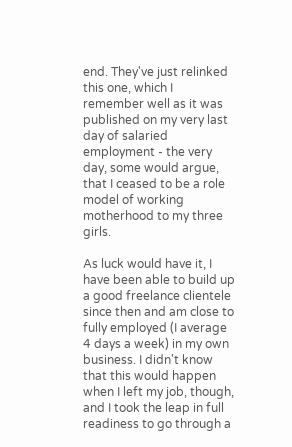end. They've just relinked this one, which I remember well as it was published on my very last day of salaried employment - the very day, some would argue, that I ceased to be a role model of working motherhood to my three girls.

As luck would have it, I have been able to build up a good freelance clientele since then and am close to fully employed (I average 4 days a week) in my own business. I didn't know that this would happen when I left my job, though, and I took the leap in full readiness to go through a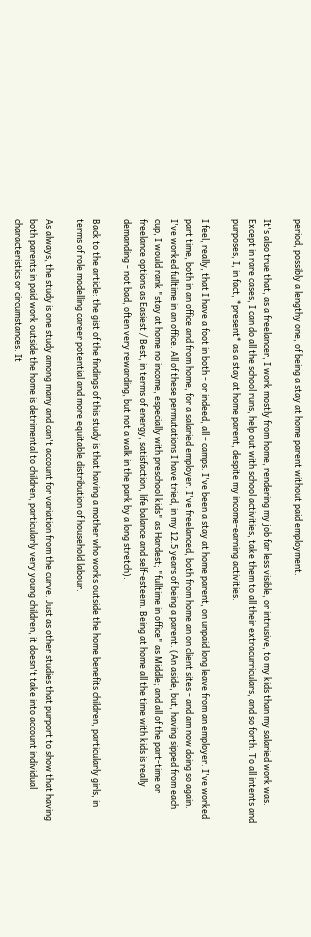period, possibly a lengthy one, of being a stay at home parent without paid employment.

It's also true that, as a freelancer, I work mostly from home, rendering my job far less visible, or intrusive, to my kids than my salaried work was. Except in rare cases, I can do all the school runs, help out with school activities, take them to all their extracurriculars, and so forth. To all intents and purposes, I, in fact, *present* as a stay at home parent, despite my income-earning activities.

I feel, really, that I have a foot in both - or indeed, all - camps. I've been a stay at home parent, on unpaid long leave from an employer. I've worked part time, both in an office and from home, for a salaried employer. I've freelanced, both from home an on client sites - and am now doing so again. I've worked fulltime in an office. All of these permutations I have tried, in my 12.5 years of being a parent. (An aside, but, having sipped from each cup, I would rank "stay at home no income, especially with preschool kids" as Hardest; "fulltime in office" as Middle; and all of the part-time or freelance options as Easiest / Best, in terms of energy, satisfaction, life balance and self-esteem. Being at home all the time with kids is really demanding - not bad, often very rewarding, but not a walk in the park by a long stretch).

Back to the article: the gist of the findings of this study is that having a mother who works outside the home benefits children, particularly girls, in terms of role modelling career potential and more equitable distribution of household labour.

As always, the study is one study among many and can't account for variation from the curve. Just as other studies that purport to show that having both parents in paid work outside the home is detrimental to children, particularly very young children, it doesn't take into account individual characteristics or circumstances. It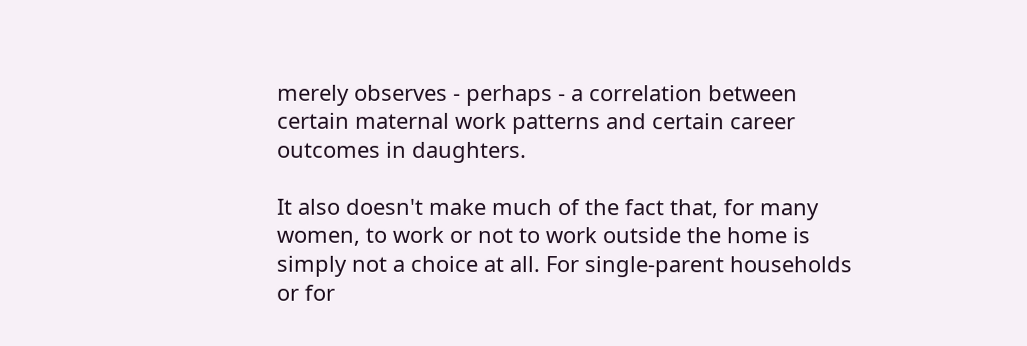merely observes - perhaps - a correlation between certain maternal work patterns and certain career outcomes in daughters.

It also doesn't make much of the fact that, for many women, to work or not to work outside the home is simply not a choice at all. For single-parent households or for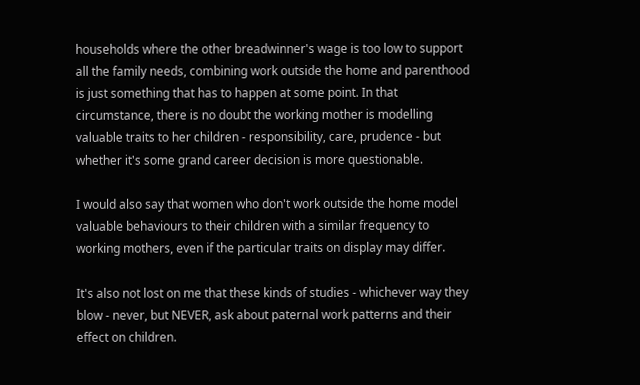households where the other breadwinner's wage is too low to support all the family needs, combining work outside the home and parenthood is just something that has to happen at some point. In that circumstance, there is no doubt the working mother is modelling valuable traits to her children - responsibility, care, prudence - but whether it's some grand career decision is more questionable.

I would also say that women who don't work outside the home model valuable behaviours to their children with a similar frequency to working mothers, even if the particular traits on display may differ.

It's also not lost on me that these kinds of studies - whichever way they blow - never, but NEVER, ask about paternal work patterns and their effect on children.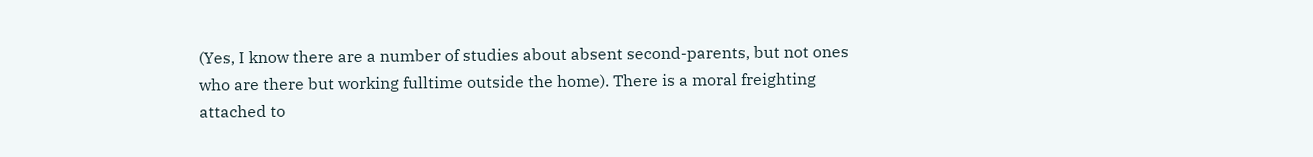(Yes, I know there are a number of studies about absent second-parents, but not ones who are there but working fulltime outside the home). There is a moral freighting attached to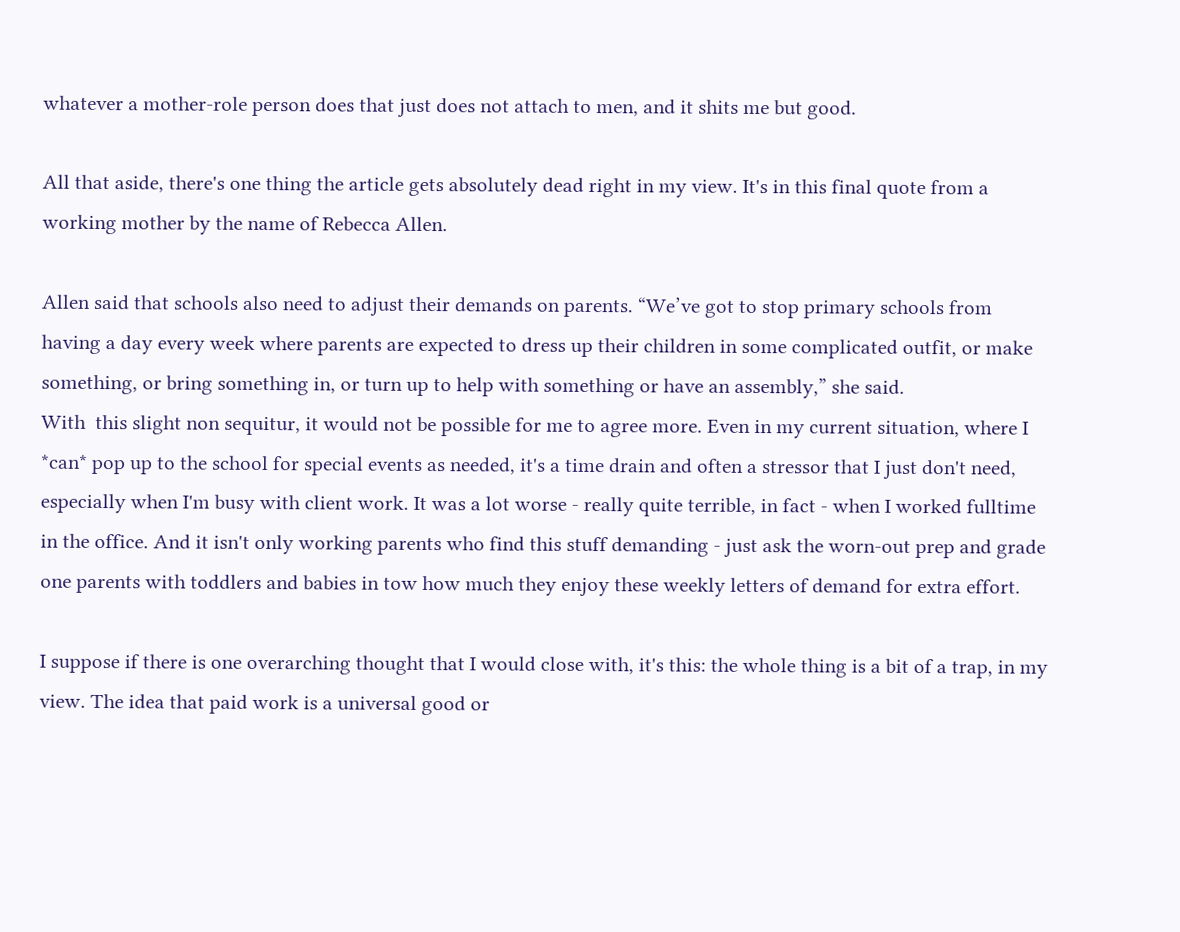whatever a mother-role person does that just does not attach to men, and it shits me but good.

All that aside, there's one thing the article gets absolutely dead right in my view. It's in this final quote from a working mother by the name of Rebecca Allen.

Allen said that schools also need to adjust their demands on parents. “We’ve got to stop primary schools from having a day every week where parents are expected to dress up their children in some complicated outfit, or make something, or bring something in, or turn up to help with something or have an assembly,” she said.
With  this slight non sequitur, it would not be possible for me to agree more. Even in my current situation, where I *can* pop up to the school for special events as needed, it's a time drain and often a stressor that I just don't need, especially when I'm busy with client work. It was a lot worse - really quite terrible, in fact - when I worked fulltime in the office. And it isn't only working parents who find this stuff demanding - just ask the worn-out prep and grade one parents with toddlers and babies in tow how much they enjoy these weekly letters of demand for extra effort.

I suppose if there is one overarching thought that I would close with, it's this: the whole thing is a bit of a trap, in my view. The idea that paid work is a universal good or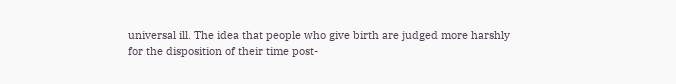universal ill. The idea that people who give birth are judged more harshly for the disposition of their time post-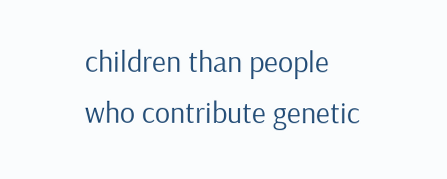children than people who contribute genetic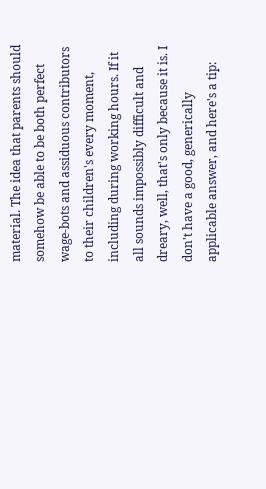material. The idea that parents should somehow be able to be both perfect wage-bots and assiduous contributors to their children's every moment, including during working hours. If it all sounds impossibly difficult and dreary, well, that's only because it is. I don't have a good, generically applicable answer, and here's a tip: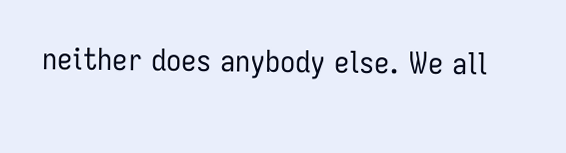neither does anybody else. We all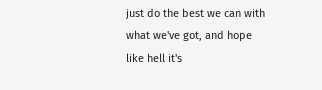just do the best we can with what we've got, and hope like hell it's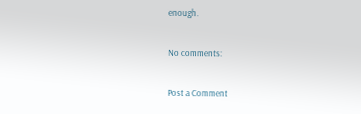enough.

No comments:

Post a Comment